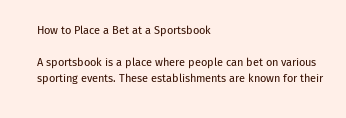How to Place a Bet at a Sportsbook

A sportsbook is a place where people can bet on various sporting events. These establishments are known for their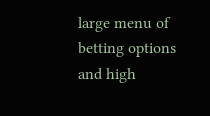large menu of betting options and high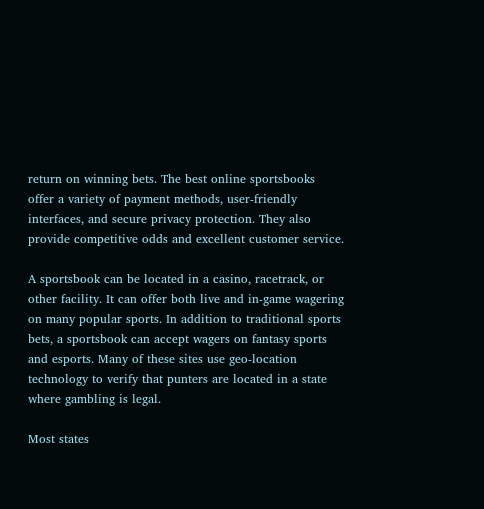return on winning bets. The best online sportsbooks offer a variety of payment methods, user-friendly interfaces, and secure privacy protection. They also provide competitive odds and excellent customer service.

A sportsbook can be located in a casino, racetrack, or other facility. It can offer both live and in-game wagering on many popular sports. In addition to traditional sports bets, a sportsbook can accept wagers on fantasy sports and esports. Many of these sites use geo-location technology to verify that punters are located in a state where gambling is legal.

Most states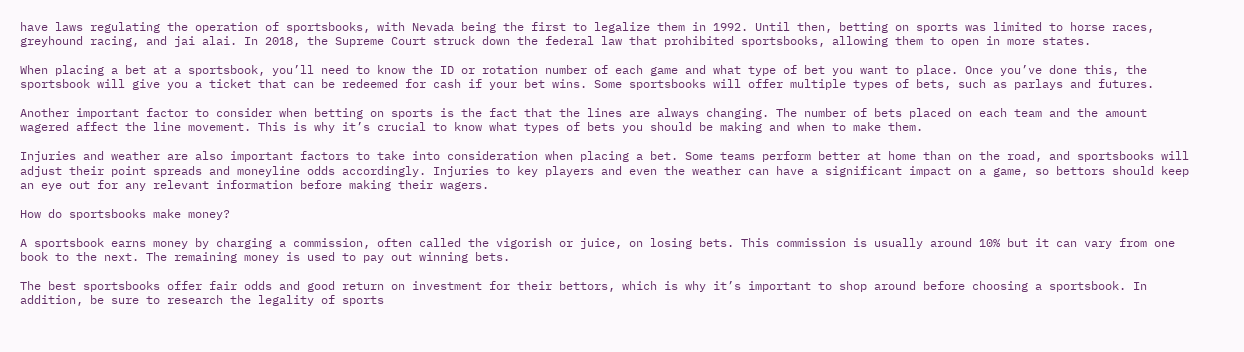have laws regulating the operation of sportsbooks, with Nevada being the first to legalize them in 1992. Until then, betting on sports was limited to horse races, greyhound racing, and jai alai. In 2018, the Supreme Court struck down the federal law that prohibited sportsbooks, allowing them to open in more states.

When placing a bet at a sportsbook, you’ll need to know the ID or rotation number of each game and what type of bet you want to place. Once you’ve done this, the sportsbook will give you a ticket that can be redeemed for cash if your bet wins. Some sportsbooks will offer multiple types of bets, such as parlays and futures.

Another important factor to consider when betting on sports is the fact that the lines are always changing. The number of bets placed on each team and the amount wagered affect the line movement. This is why it’s crucial to know what types of bets you should be making and when to make them.

Injuries and weather are also important factors to take into consideration when placing a bet. Some teams perform better at home than on the road, and sportsbooks will adjust their point spreads and moneyline odds accordingly. Injuries to key players and even the weather can have a significant impact on a game, so bettors should keep an eye out for any relevant information before making their wagers.

How do sportsbooks make money?

A sportsbook earns money by charging a commission, often called the vigorish or juice, on losing bets. This commission is usually around 10% but it can vary from one book to the next. The remaining money is used to pay out winning bets.

The best sportsbooks offer fair odds and good return on investment for their bettors, which is why it’s important to shop around before choosing a sportsbook. In addition, be sure to research the legality of sports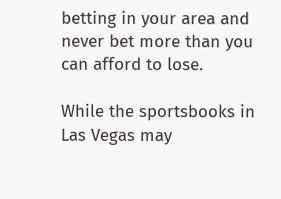betting in your area and never bet more than you can afford to lose.

While the sportsbooks in Las Vegas may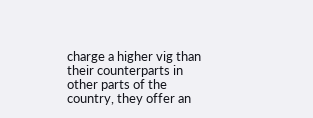charge a higher vig than their counterparts in other parts of the country, they offer an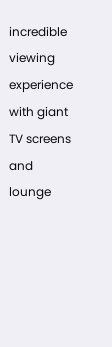incredible viewing experience with giant TV screens and lounge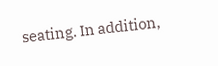seating. In addition,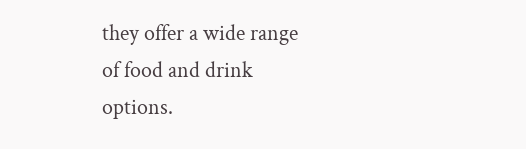they offer a wide range of food and drink options.